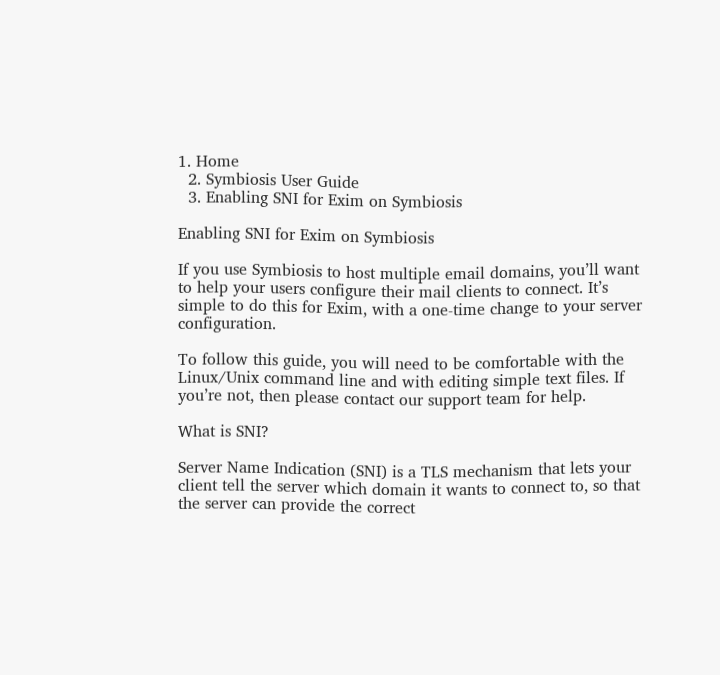1. Home
  2. Symbiosis User Guide
  3. Enabling SNI for Exim on Symbiosis

Enabling SNI for Exim on Symbiosis

If you use Symbiosis to host multiple email domains, you’ll want to help your users configure their mail clients to connect. It’s simple to do this for Exim, with a one-time change to your server configuration.

To follow this guide, you will need to be comfortable with the Linux/Unix command line and with editing simple text files. If you’re not, then please contact our support team for help.

What is SNI?

Server Name Indication (SNI) is a TLS mechanism that lets your client tell the server which domain it wants to connect to, so that the server can provide the correct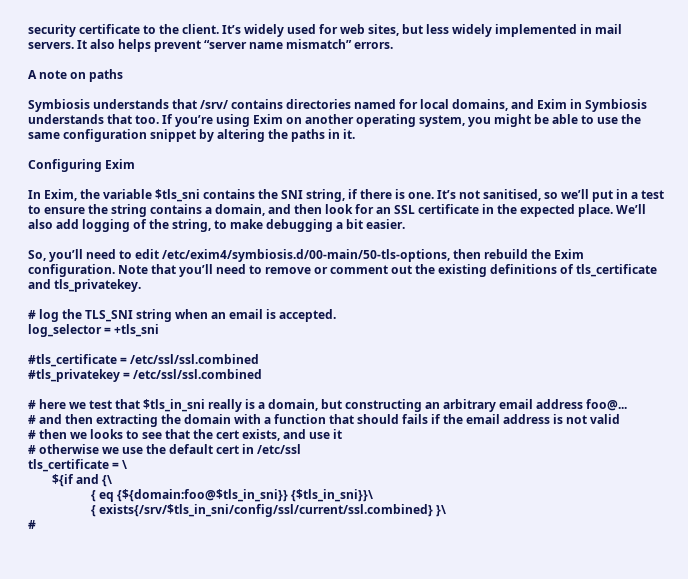security certificate to the client. It’s widely used for web sites, but less widely implemented in mail servers. It also helps prevent “server name mismatch” errors.

A note on paths

Symbiosis understands that /srv/ contains directories named for local domains, and Exim in Symbiosis understands that too. If you’re using Exim on another operating system, you might be able to use the same configuration snippet by altering the paths in it.

Configuring Exim

In Exim, the variable $tls_sni contains the SNI string, if there is one. It’s not sanitised, so we’ll put in a test to ensure the string contains a domain, and then look for an SSL certificate in the expected place. We’ll also add logging of the string, to make debugging a bit easier.

So, you’ll need to edit /etc/exim4/symbiosis.d/00-main/50-tls-options, then rebuild the Exim configuration. Note that you’ll need to remove or comment out the existing definitions of tls_certificate and tls_privatekey.

# log the TLS_SNI string when an email is accepted.
log_selector = +tls_sni

#tls_certificate = /etc/ssl/ssl.combined
#tls_privatekey = /etc/ssl/ssl.combined

# here we test that $tls_in_sni really is a domain, but constructing an arbitrary email address foo@...
# and then extracting the domain with a function that should fails if the email address is not valid
# then we looks to see that the cert exists, and use it
# otherwise we use the default cert in /etc/ssl
tls_certificate = \
        ${if and {\
                     { eq {${domain:foo@$tls_in_sni}} {$tls_in_sni}}\
                     { exists{/srv/$tls_in_sni/config/ssl/current/ssl.combined} }\
#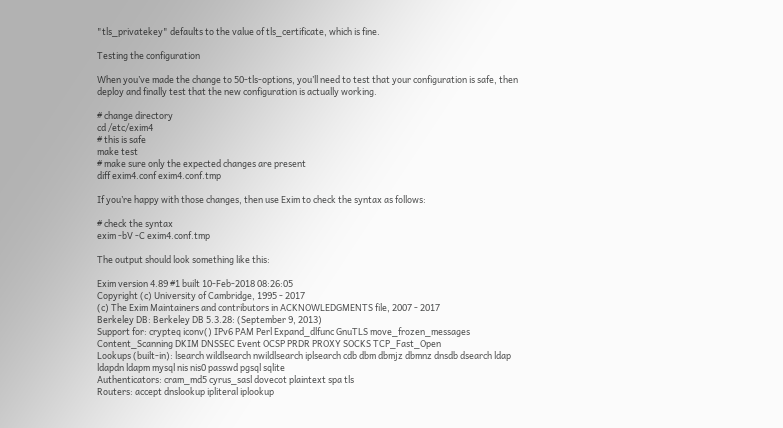"tls_privatekey" defaults to the value of tls_certificate, which is fine.

Testing the configuration

When you’ve made the change to 50-tls-options, you’ll need to test that your configuration is safe, then deploy and finally test that the new configuration is actually working.

# change directory
cd /etc/exim4
# this is safe
make test
# make sure only the expected changes are present
diff exim4.conf exim4.conf.tmp

If you’re happy with those changes, then use Exim to check the syntax as follows:

# check the syntax
exim -bV -C exim4.conf.tmp

The output should look something like this:

Exim version 4.89 #1 built 10-Feb-2018 08:26:05
Copyright (c) University of Cambridge, 1995 - 2017
(c) The Exim Maintainers and contributors in ACKNOWLEDGMENTS file, 2007 - 2017
Berkeley DB: Berkeley DB 5.3.28: (September 9, 2013)
Support for: crypteq iconv() IPv6 PAM Perl Expand_dlfunc GnuTLS move_frozen_messages Content_Scanning DKIM DNSSEC Event OCSP PRDR PROXY SOCKS TCP_Fast_Open
Lookups (built-in): lsearch wildlsearch nwildlsearch iplsearch cdb dbm dbmjz dbmnz dnsdb dsearch ldap ldapdn ldapm mysql nis nis0 passwd pgsql sqlite
Authenticators: cram_md5 cyrus_sasl dovecot plaintext spa tls
Routers: accept dnslookup ipliteral iplookup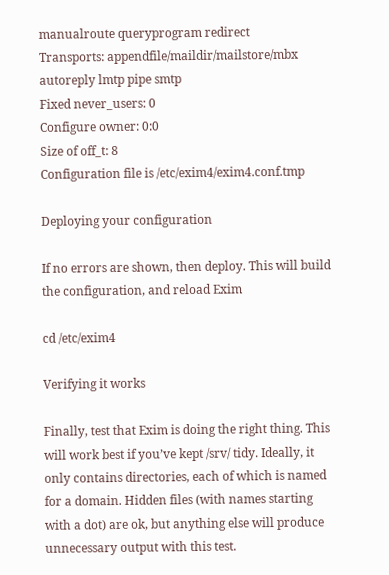manualroute queryprogram redirect
Transports: appendfile/maildir/mailstore/mbx autoreply lmtp pipe smtp
Fixed never_users: 0
Configure owner: 0:0
Size of off_t: 8
Configuration file is /etc/exim4/exim4.conf.tmp

Deploying your configuration

If no errors are shown, then deploy. This will build the configuration, and reload Exim

cd /etc/exim4

Verifying it works

Finally, test that Exim is doing the right thing. This will work best if you’ve kept /srv/ tidy. Ideally, it only contains directories, each of which is named for a domain. Hidden files (with names starting with a dot) are ok, but anything else will produce unnecessary output with this test.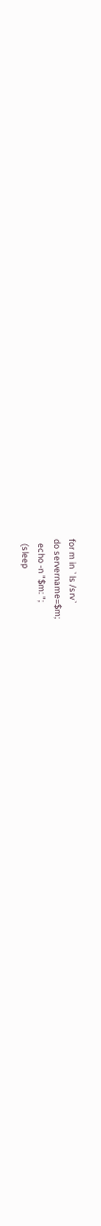for m in `ls /srv`
do servername=$m;
  echo -n "$m: ";
  (sleep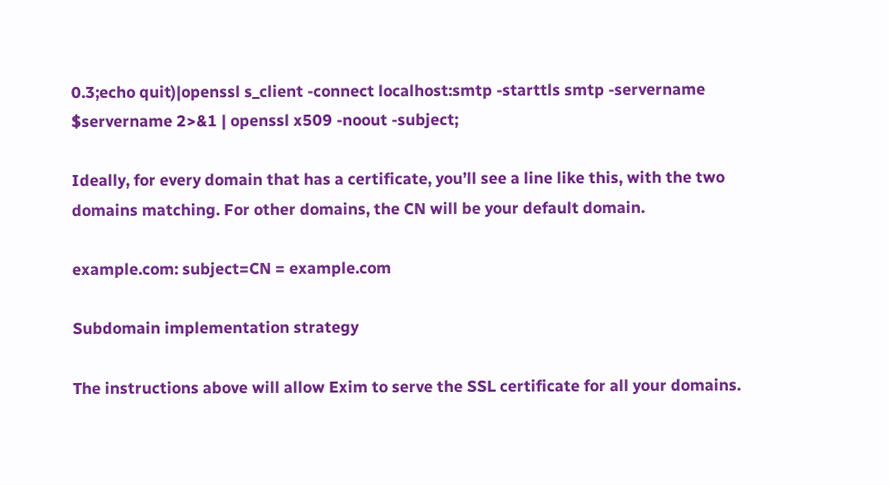0.3;echo quit)|openssl s_client -connect localhost:smtp -starttls smtp -servername $servername 2>&1 | openssl x509 -noout -subject;

Ideally, for every domain that has a certificate, you’ll see a line like this, with the two domains matching. For other domains, the CN will be your default domain.

example.com: subject=CN = example.com

Subdomain implementation strategy

The instructions above will allow Exim to serve the SSL certificate for all your domains.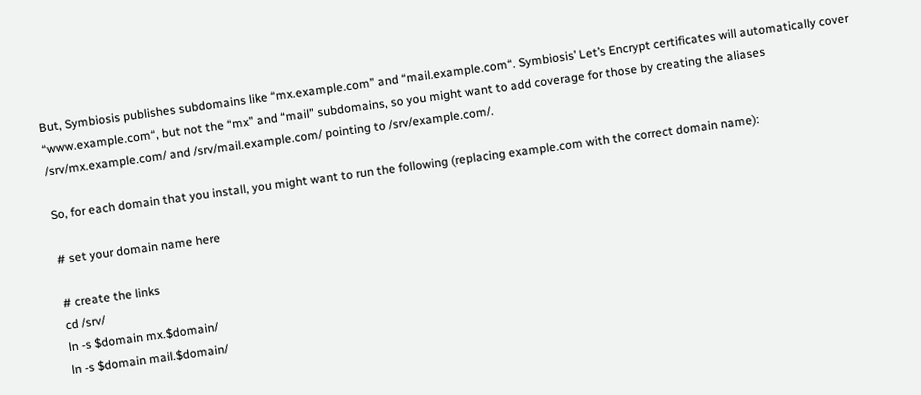But, Symbiosis publishes subdomains like “mx.example.com” and “mail.example.com“. Symbiosis’ Let’s Encrypt certificates will automatically cover “www.example.com“, but not the “mx” and “mail” subdomains, so you might want to add coverage for those by creating the aliases /srv/mx.example.com/ and /srv/mail.example.com/ pointing to /srv/example.com/.

So, for each domain that you install, you might want to run the following (replacing example.com with the correct domain name):

# set your domain name here

# create the links
cd /srv/
ln -s $domain mx.$domain/
ln -s $domain mail.$domain/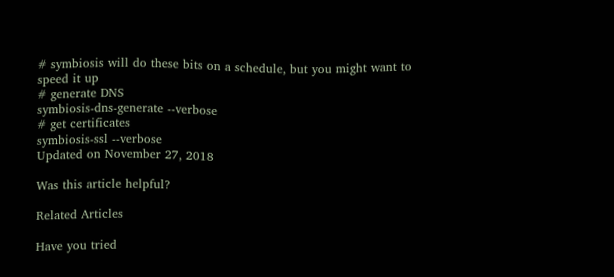# symbiosis will do these bits on a schedule, but you might want to speed it up
# generate DNS
symbiosis-dns-generate --verbose
# get certificates
symbiosis-ssl --verbose
Updated on November 27, 2018

Was this article helpful?

Related Articles

Have you tried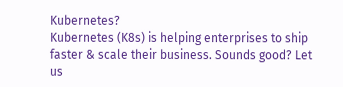Kubernetes?
Kubernetes (K8s) is helping enterprises to ship faster & scale their business. Sounds good? Let us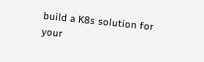build a K8s solution for your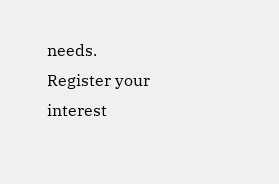needs.
Register your interest